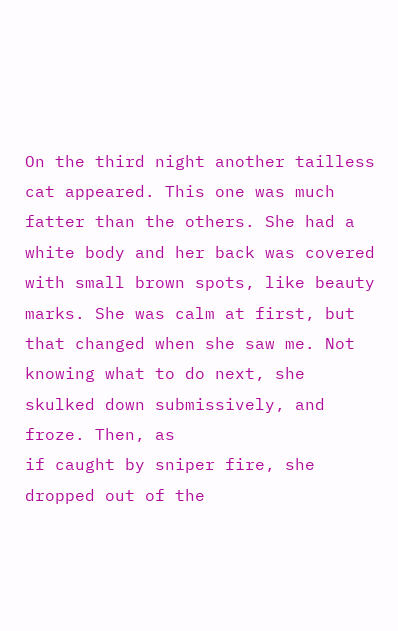On the third night another tailless cat appeared. This one was much fatter than the others. She had a white body and her back was covered with small brown spots, like beauty marks. She was calm at first, but that changed when she saw me. Not knowing what to do next, she skulked down submissively, and froze. Then, as
if caught by sniper fire, she dropped out of the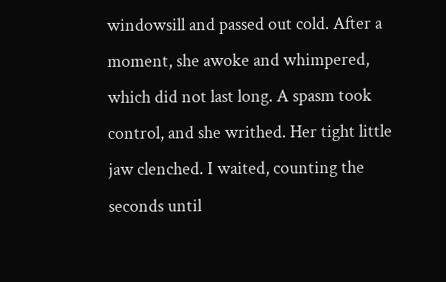windowsill and passed out cold. After a moment, she awoke and whimpered, which did not last long. A spasm took control, and she writhed. Her tight little jaw clenched. I waited, counting the seconds until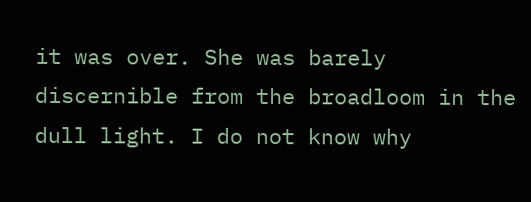it was over. She was barely discernible from the broadloom in the dull light. I do not know why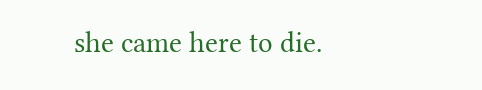she came here to die.